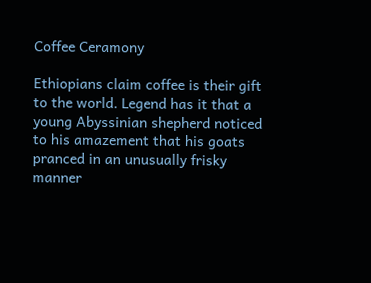Coffee Ceramony

Ethiopians claim coffee is their gift to the world. Legend has it that a young Abyssinian shepherd noticed to his amazement that his goats pranced in an unusually frisky manner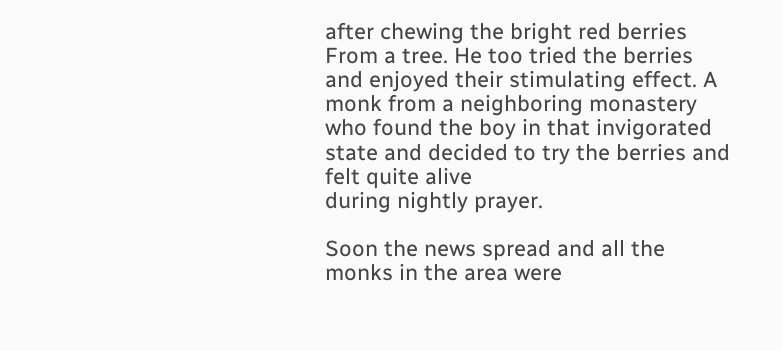after chewing the bright red berries From a tree. He too tried the berries and enjoyed their stimulating effect. A monk from a neighboring monastery who found the boy in that invigorated state and decided to try the berries and felt quite alive
during nightly prayer.

Soon the news spread and all the monks in the area were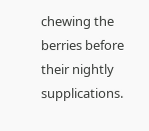chewing the berries before their nightly supplications.